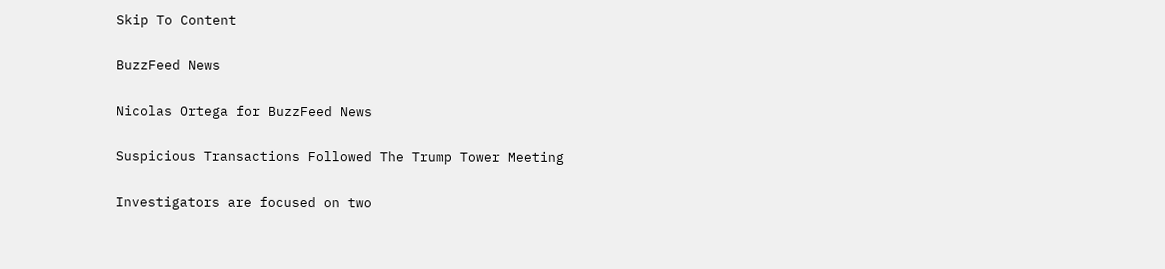Skip To Content

BuzzFeed News

Nicolas Ortega for BuzzFeed News

Suspicious Transactions Followed The Trump Tower Meeting

Investigators are focused on two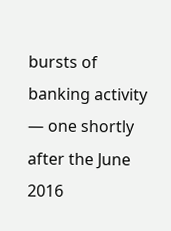bursts of banking activity — one shortly after the June 2016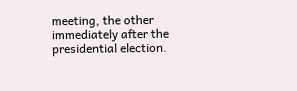meeting, the other immediately after the presidential election.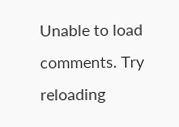Unable to load comments. Try reloading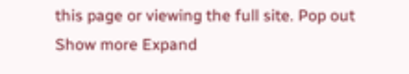this page or viewing the full site. Pop out
Show more Expand